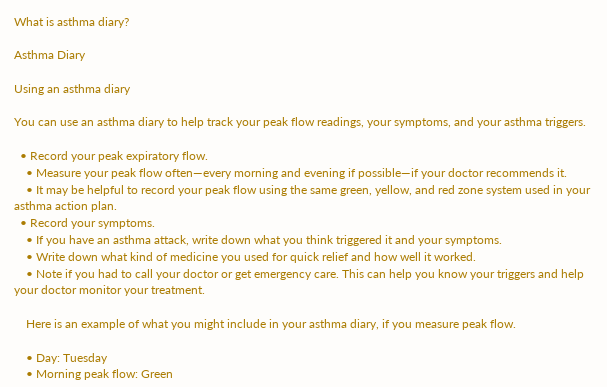What is asthma diary?

Asthma Diary

Using an asthma diary

You can use an asthma diary to help track your peak flow readings, your symptoms, and your asthma triggers.

  • Record your peak expiratory flow.
    • Measure your peak flow often—every morning and evening if possible—if your doctor recommends it.
    • It may be helpful to record your peak flow using the same green, yellow, and red zone system used in your asthma action plan.
  • Record your symptoms.
    • If you have an asthma attack, write down what you think triggered it and your symptoms.
    • Write down what kind of medicine you used for quick relief and how well it worked.
    • Note if you had to call your doctor or get emergency care. This can help you know your triggers and help your doctor monitor your treatment.

    Here is an example of what you might include in your asthma diary, if you measure peak flow.

    • Day: Tuesday
    • Morning peak flow: Green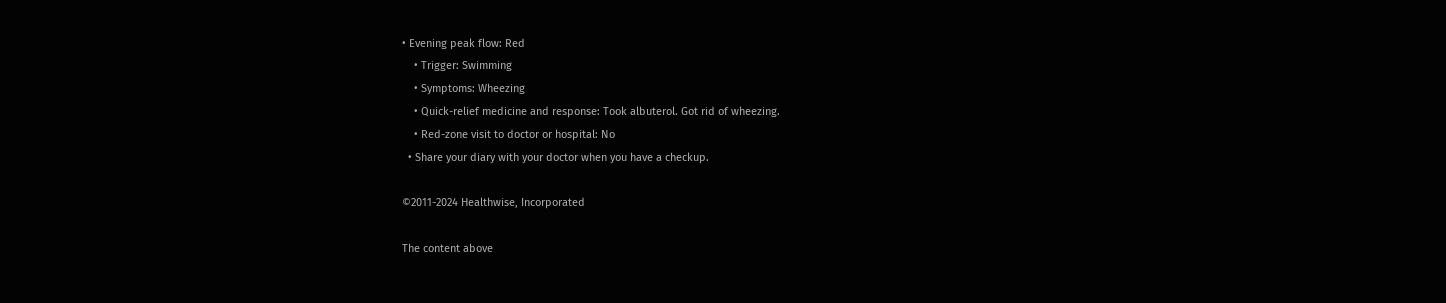• Evening peak flow: Red
    • Trigger: Swimming
    • Symptoms: Wheezing
    • Quick-relief medicine and response: Took albuterol. Got rid of wheezing.
    • Red-zone visit to doctor or hospital: No
  • Share your diary with your doctor when you have a checkup.

©2011-2024 Healthwise, Incorporated

The content above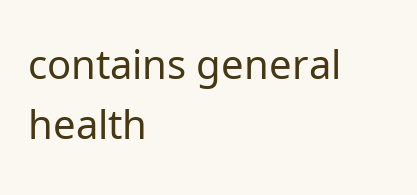contains general health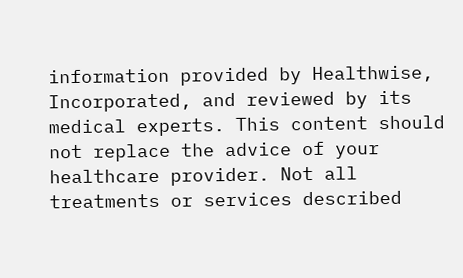information provided by Healthwise, Incorporated, and reviewed by its medical experts. This content should not replace the advice of your healthcare provider. Not all treatments or services described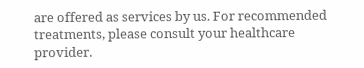are offered as services by us. For recommended treatments, please consult your healthcare provider.